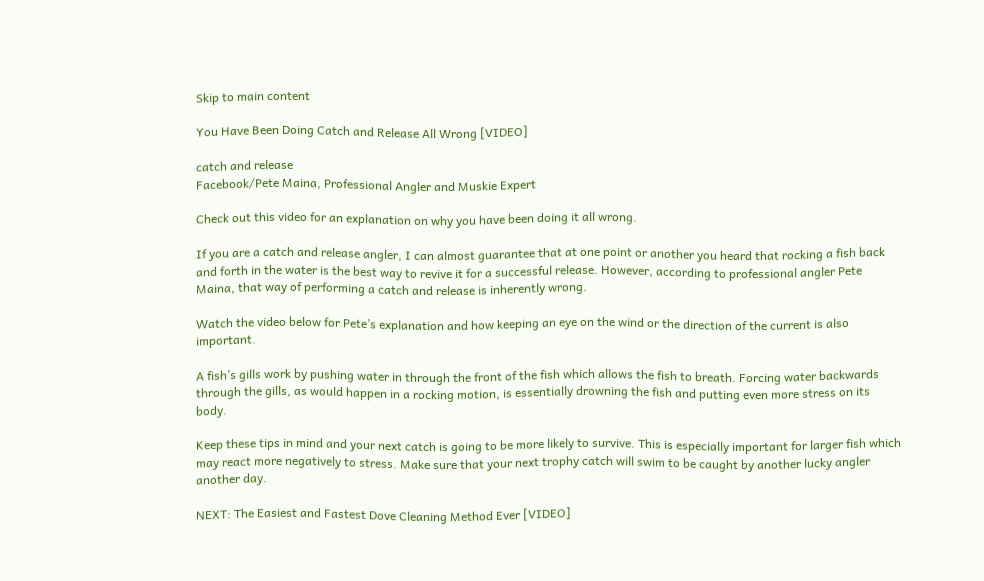Skip to main content

You Have Been Doing Catch and Release All Wrong [VIDEO]

catch and release
Facebook/Pete Maina, Professional Angler and Muskie Expert

Check out this video for an explanation on why you have been doing it all wrong.

If you are a catch and release angler, I can almost guarantee that at one point or another you heard that rocking a fish back and forth in the water is the best way to revive it for a successful release. However, according to professional angler Pete Maina, that way of performing a catch and release is inherently wrong.

Watch the video below for Pete’s explanation and how keeping an eye on the wind or the direction of the current is also important.

A fish’s gills work by pushing water in through the front of the fish which allows the fish to breath. Forcing water backwards through the gills, as would happen in a rocking motion, is essentially drowning the fish and putting even more stress on its body.

Keep these tips in mind and your next catch is going to be more likely to survive. This is especially important for larger fish which may react more negatively to stress. Make sure that your next trophy catch will swim to be caught by another lucky angler another day.

NEXT: The Easiest and Fastest Dove Cleaning Method Ever [VIDEO]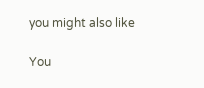you might also like

You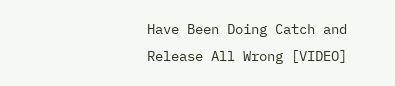Have Been Doing Catch and Release All Wrong [VIDEO]